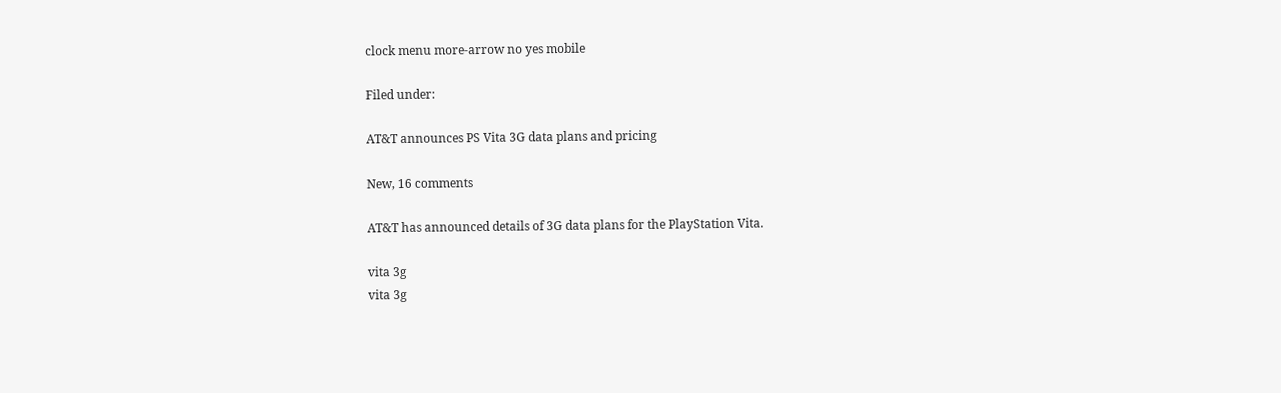clock menu more-arrow no yes mobile

Filed under:

AT&T announces PS Vita 3G data plans and pricing

New, 16 comments

AT&T has announced details of 3G data plans for the PlayStation Vita.

vita 3g
vita 3g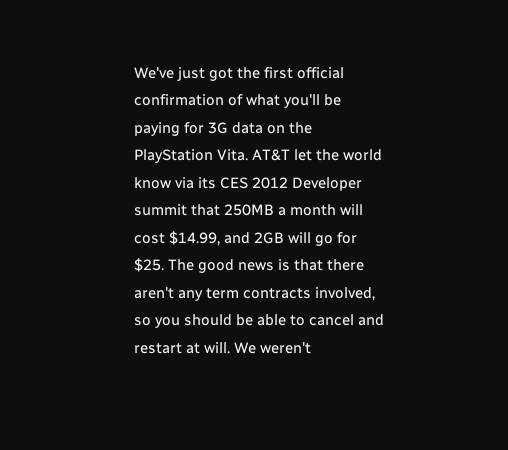We've just got the first official confirmation of what you'll be paying for 3G data on the PlayStation Vita. AT&T let the world know via its CES 2012 Developer summit that 250MB a month will cost $14.99, and 2GB will go for $25. The good news is that there aren't any term contracts involved, so you should be able to cancel and restart at will. We weren't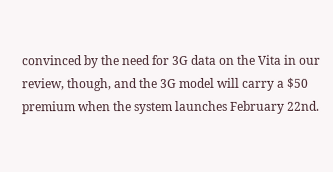convinced by the need for 3G data on the Vita in our review, though, and the 3G model will carry a $50 premium when the system launches February 22nd.